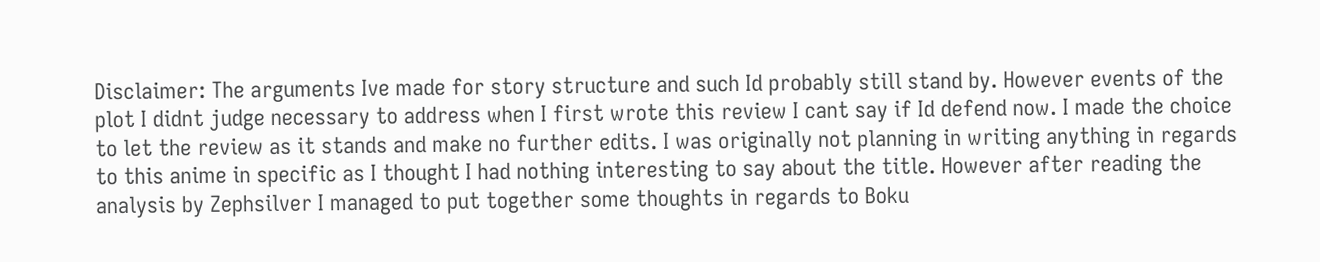Disclaimer: The arguments Ive made for story structure and such Id probably still stand by. However events of the plot I didnt judge necessary to address when I first wrote this review I cant say if Id defend now. I made the choice to let the review as it stands and make no further edits. I was originally not planning in writing anything in regards to this anime in specific as I thought I had nothing interesting to say about the title. However after reading the analysis by Zephsilver I managed to put together some thoughts in regards to Boku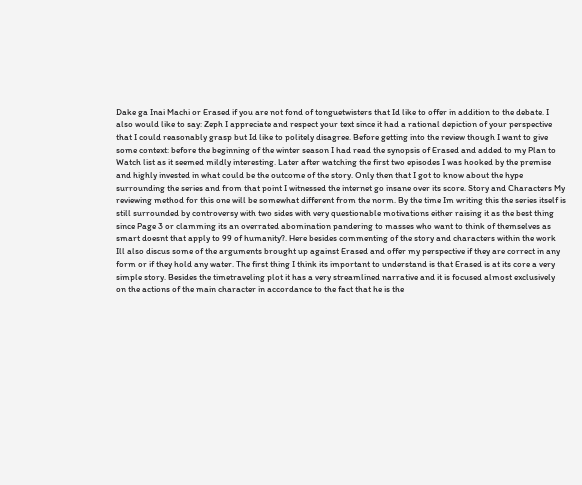Dake ga Inai Machi or Erased if you are not fond of tonguetwisters that Id like to offer in addition to the debate. I also would like to say: Zeph I appreciate and respect your text since it had a rational depiction of your perspective that I could reasonably grasp but Id like to politely disagree. Before getting into the review though I want to give some context: before the beginning of the winter season I had read the synopsis of Erased and added to my Plan to Watch list as it seemed mildly interesting. Later after watching the first two episodes I was hooked by the premise and highly invested in what could be the outcome of the story. Only then that I got to know about the hype surrounding the series and from that point I witnessed the internet go insane over its score. Story and Characters My reviewing method for this one will be somewhat different from the norm. By the time Im writing this the series itself is still surrounded by controversy with two sides with very questionable motivations either raising it as the best thing since Page 3 or clamming its an overrated abomination pandering to masses who want to think of themselves as smart doesnt that apply to 99 of humanity?. Here besides commenting of the story and characters within the work Ill also discus some of the arguments brought up against Erased and offer my perspective if they are correct in any form or if they hold any water. The first thing I think its important to understand is that Erased is at its core a very simple story. Besides the timetraveling plot it has a very streamlined narrative and it is focused almost exclusively on the actions of the main character in accordance to the fact that he is the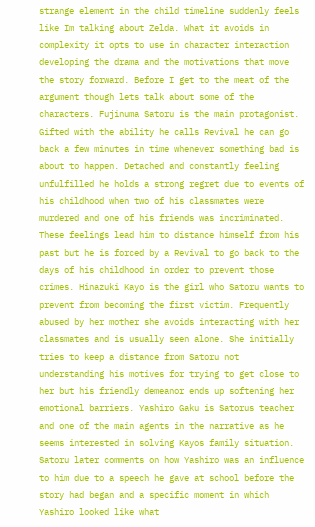strange element in the child timeline suddenly feels like Im talking about Zelda. What it avoids in complexity it opts to use in character interaction developing the drama and the motivations that move the story forward. Before I get to the meat of the argument though lets talk about some of the characters. Fujinuma Satoru is the main protagonist. Gifted with the ability he calls Revival he can go back a few minutes in time whenever something bad is about to happen. Detached and constantly feeling unfulfilled he holds a strong regret due to events of his childhood when two of his classmates were murdered and one of his friends was incriminated. These feelings lead him to distance himself from his past but he is forced by a Revival to go back to the days of his childhood in order to prevent those crimes. Hinazuki Kayo is the girl who Satoru wants to prevent from becoming the first victim. Frequently abused by her mother she avoids interacting with her classmates and is usually seen alone. She initially tries to keep a distance from Satoru not understanding his motives for trying to get close to her but his friendly demeanor ends up softening her emotional barriers. Yashiro Gaku is Satorus teacher and one of the main agents in the narrative as he seems interested in solving Kayos family situation. Satoru later comments on how Yashiro was an influence to him due to a speech he gave at school before the story had began and a specific moment in which Yashiro looked like what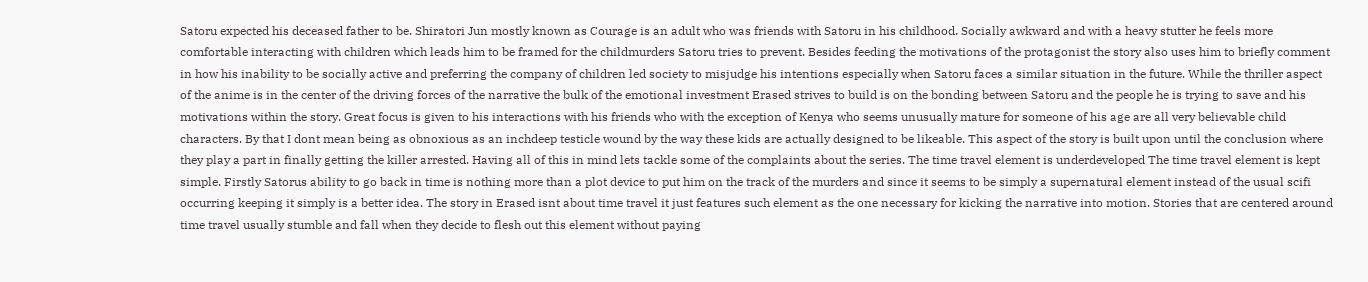Satoru expected his deceased father to be. Shiratori Jun mostly known as Courage is an adult who was friends with Satoru in his childhood. Socially awkward and with a heavy stutter he feels more comfortable interacting with children which leads him to be framed for the childmurders Satoru tries to prevent. Besides feeding the motivations of the protagonist the story also uses him to briefly comment in how his inability to be socially active and preferring the company of children led society to misjudge his intentions especially when Satoru faces a similar situation in the future. While the thriller aspect of the anime is in the center of the driving forces of the narrative the bulk of the emotional investment Erased strives to build is on the bonding between Satoru and the people he is trying to save and his motivations within the story. Great focus is given to his interactions with his friends who with the exception of Kenya who seems unusually mature for someone of his age are all very believable child characters. By that I dont mean being as obnoxious as an inchdeep testicle wound by the way these kids are actually designed to be likeable. This aspect of the story is built upon until the conclusion where they play a part in finally getting the killer arrested. Having all of this in mind lets tackle some of the complaints about the series. The time travel element is underdeveloped The time travel element is kept simple. Firstly Satorus ability to go back in time is nothing more than a plot device to put him on the track of the murders and since it seems to be simply a supernatural element instead of the usual scifi occurring keeping it simply is a better idea. The story in Erased isnt about time travel it just features such element as the one necessary for kicking the narrative into motion. Stories that are centered around time travel usually stumble and fall when they decide to flesh out this element without paying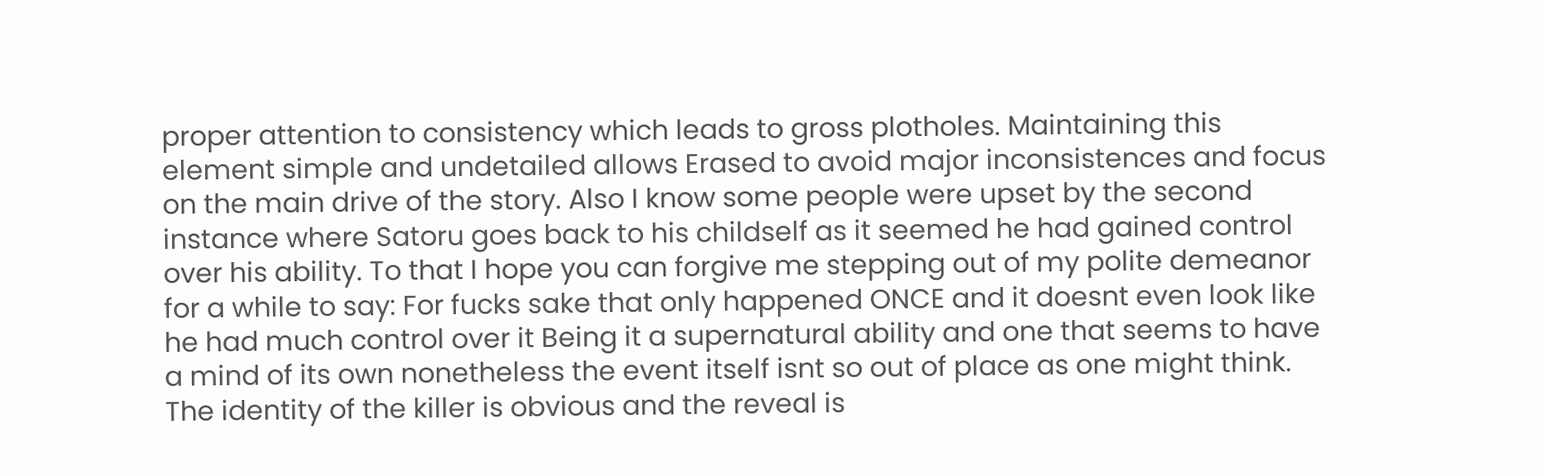proper attention to consistency which leads to gross plotholes. Maintaining this element simple and undetailed allows Erased to avoid major inconsistences and focus on the main drive of the story. Also I know some people were upset by the second instance where Satoru goes back to his childself as it seemed he had gained control over his ability. To that I hope you can forgive me stepping out of my polite demeanor for a while to say: For fucks sake that only happened ONCE and it doesnt even look like he had much control over it Being it a supernatural ability and one that seems to have a mind of its own nonetheless the event itself isnt so out of place as one might think. The identity of the killer is obvious and the reveal is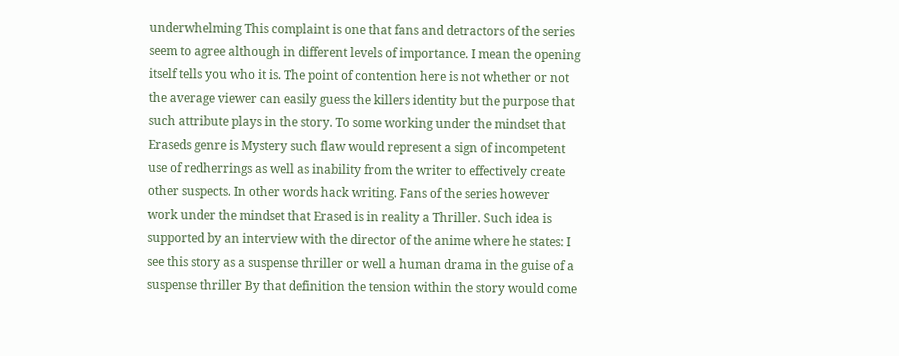underwhelming This complaint is one that fans and detractors of the series seem to agree although in different levels of importance. I mean the opening itself tells you who it is. The point of contention here is not whether or not the average viewer can easily guess the killers identity but the purpose that such attribute plays in the story. To some working under the mindset that Eraseds genre is Mystery such flaw would represent a sign of incompetent use of redherrings as well as inability from the writer to effectively create other suspects. In other words hack writing. Fans of the series however work under the mindset that Erased is in reality a Thriller. Such idea is supported by an interview with the director of the anime where he states: I see this story as a suspense thriller or well a human drama in the guise of a suspense thriller By that definition the tension within the story would come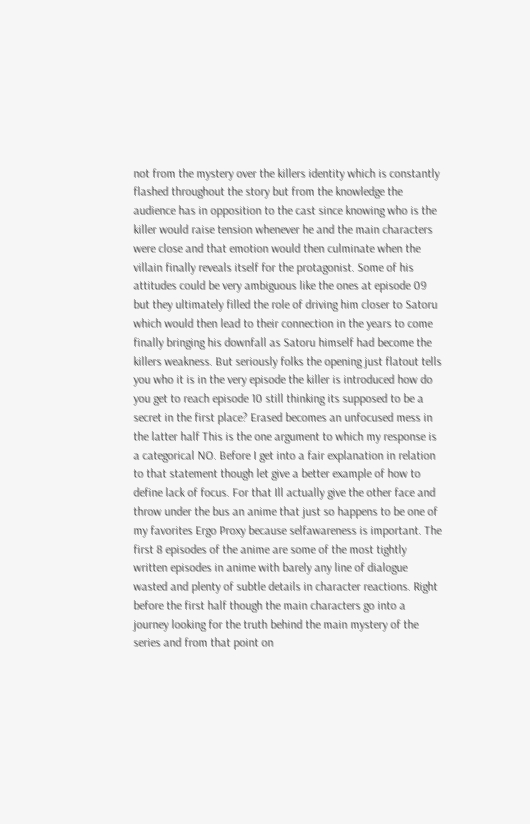not from the mystery over the killers identity which is constantly flashed throughout the story but from the knowledge the audience has in opposition to the cast since knowing who is the killer would raise tension whenever he and the main characters were close and that emotion would then culminate when the villain finally reveals itself for the protagonist. Some of his attitudes could be very ambiguous like the ones at episode 09 but they ultimately filled the role of driving him closer to Satoru which would then lead to their connection in the years to come finally bringing his downfall as Satoru himself had become the killers weakness. But seriously folks the opening just flatout tells you who it is in the very episode the killer is introduced how do you get to reach episode 10 still thinking its supposed to be a secret in the first place? Erased becomes an unfocused mess in the latter half This is the one argument to which my response is a categorical NO. Before I get into a fair explanation in relation to that statement though let give a better example of how to define lack of focus. For that Ill actually give the other face and throw under the bus an anime that just so happens to be one of my favorites Ergo Proxy because selfawareness is important. The first 8 episodes of the anime are some of the most tightly written episodes in anime with barely any line of dialogue wasted and plenty of subtle details in character reactions. Right before the first half though the main characters go into a journey looking for the truth behind the main mystery of the series and from that point on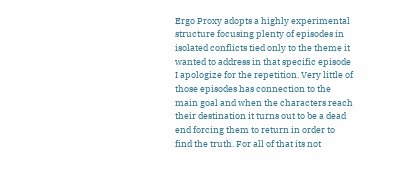Ergo Proxy adopts a highly experimental structure focusing plenty of episodes in isolated conflicts tied only to the theme it wanted to address in that specific episode I apologize for the repetition. Very little of those episodes has connection to the main goal and when the characters reach their destination it turns out to be a dead end forcing them to return in order to find the truth. For all of that its not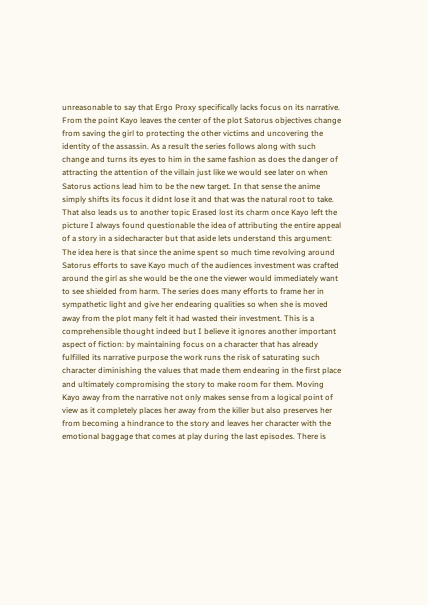unreasonable to say that Ergo Proxy specifically lacks focus on its narrative. From the point Kayo leaves the center of the plot Satorus objectives change from saving the girl to protecting the other victims and uncovering the identity of the assassin. As a result the series follows along with such change and turns its eyes to him in the same fashion as does the danger of attracting the attention of the villain just like we would see later on when Satorus actions lead him to be the new target. In that sense the anime simply shifts its focus it didnt lose it and that was the natural root to take. That also leads us to another topic Erased lost its charm once Kayo left the picture I always found questionable the idea of attributing the entire appeal of a story in a sidecharacter but that aside lets understand this argument: The idea here is that since the anime spent so much time revolving around Satorus efforts to save Kayo much of the audiences investment was crafted around the girl as she would be the one the viewer would immediately want to see shielded from harm. The series does many efforts to frame her in sympathetic light and give her endearing qualities so when she is moved away from the plot many felt it had wasted their investment. This is a comprehensible thought indeed but I believe it ignores another important aspect of fiction: by maintaining focus on a character that has already fulfilled its narrative purpose the work runs the risk of saturating such character diminishing the values that made them endearing in the first place and ultimately compromising the story to make room for them. Moving Kayo away from the narrative not only makes sense from a logical point of view as it completely places her away from the killer but also preserves her from becoming a hindrance to the story and leaves her character with the emotional baggage that comes at play during the last episodes. There is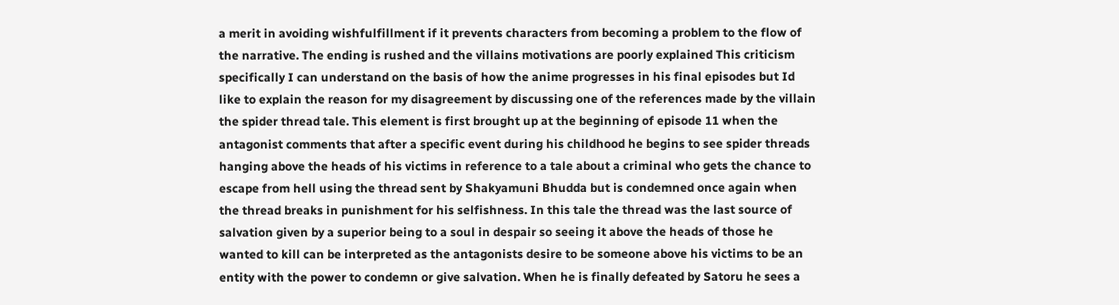a merit in avoiding wishfulfillment if it prevents characters from becoming a problem to the flow of the narrative. The ending is rushed and the villains motivations are poorly explained This criticism specifically I can understand on the basis of how the anime progresses in his final episodes but Id like to explain the reason for my disagreement by discussing one of the references made by the villain the spider thread tale. This element is first brought up at the beginning of episode 11 when the antagonist comments that after a specific event during his childhood he begins to see spider threads hanging above the heads of his victims in reference to a tale about a criminal who gets the chance to escape from hell using the thread sent by Shakyamuni Bhudda but is condemned once again when the thread breaks in punishment for his selfishness. In this tale the thread was the last source of salvation given by a superior being to a soul in despair so seeing it above the heads of those he wanted to kill can be interpreted as the antagonists desire to be someone above his victims to be an entity with the power to condemn or give salvation. When he is finally defeated by Satoru he sees a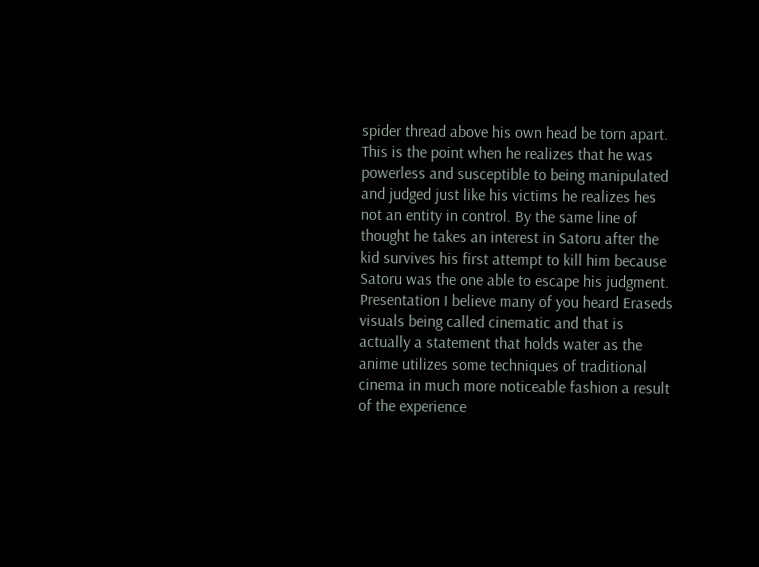spider thread above his own head be torn apart. This is the point when he realizes that he was powerless and susceptible to being manipulated and judged just like his victims he realizes hes not an entity in control. By the same line of thought he takes an interest in Satoru after the kid survives his first attempt to kill him because Satoru was the one able to escape his judgment. Presentation I believe many of you heard Eraseds visuals being called cinematic and that is actually a statement that holds water as the anime utilizes some techniques of traditional cinema in much more noticeable fashion a result of the experience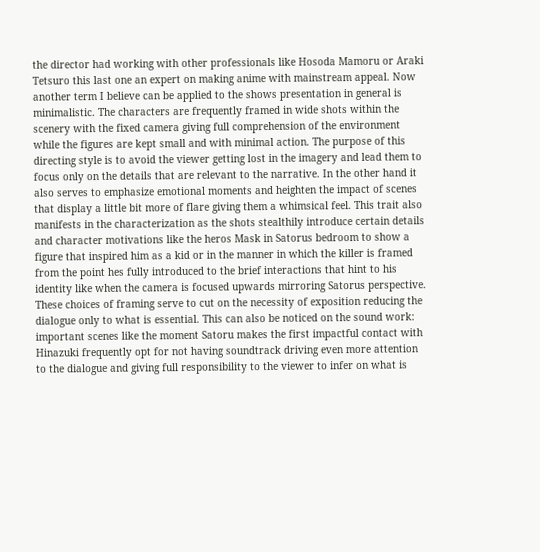the director had working with other professionals like Hosoda Mamoru or Araki Tetsuro this last one an expert on making anime with mainstream appeal. Now another term I believe can be applied to the shows presentation in general is minimalistic. The characters are frequently framed in wide shots within the scenery with the fixed camera giving full comprehension of the environment while the figures are kept small and with minimal action. The purpose of this directing style is to avoid the viewer getting lost in the imagery and lead them to focus only on the details that are relevant to the narrative. In the other hand it also serves to emphasize emotional moments and heighten the impact of scenes that display a little bit more of flare giving them a whimsical feel. This trait also manifests in the characterization as the shots stealthily introduce certain details and character motivations like the heros Mask in Satorus bedroom to show a figure that inspired him as a kid or in the manner in which the killer is framed from the point hes fully introduced to the brief interactions that hint to his identity like when the camera is focused upwards mirroring Satorus perspective. These choices of framing serve to cut on the necessity of exposition reducing the dialogue only to what is essential. This can also be noticed on the sound work: important scenes like the moment Satoru makes the first impactful contact with Hinazuki frequently opt for not having soundtrack driving even more attention to the dialogue and giving full responsibility to the viewer to infer on what is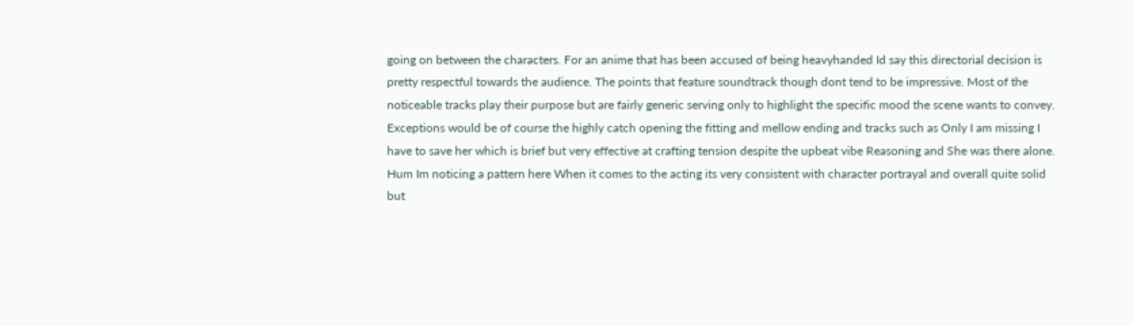going on between the characters. For an anime that has been accused of being heavyhanded Id say this directorial decision is pretty respectful towards the audience. The points that feature soundtrack though dont tend to be impressive. Most of the noticeable tracks play their purpose but are fairly generic serving only to highlight the specific mood the scene wants to convey. Exceptions would be of course the highly catch opening the fitting and mellow ending and tracks such as Only I am missing I have to save her which is brief but very effective at crafting tension despite the upbeat vibe Reasoning and She was there alone. Hum Im noticing a pattern here When it comes to the acting its very consistent with character portrayal and overall quite solid but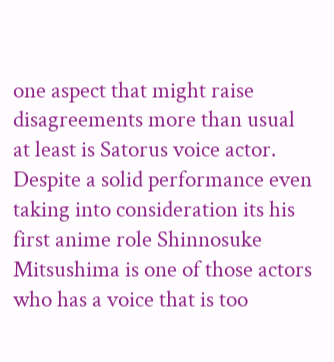one aspect that might raise disagreements more than usual at least is Satorus voice actor. Despite a solid performance even taking into consideration its his first anime role Shinnosuke Mitsushima is one of those actors who has a voice that is too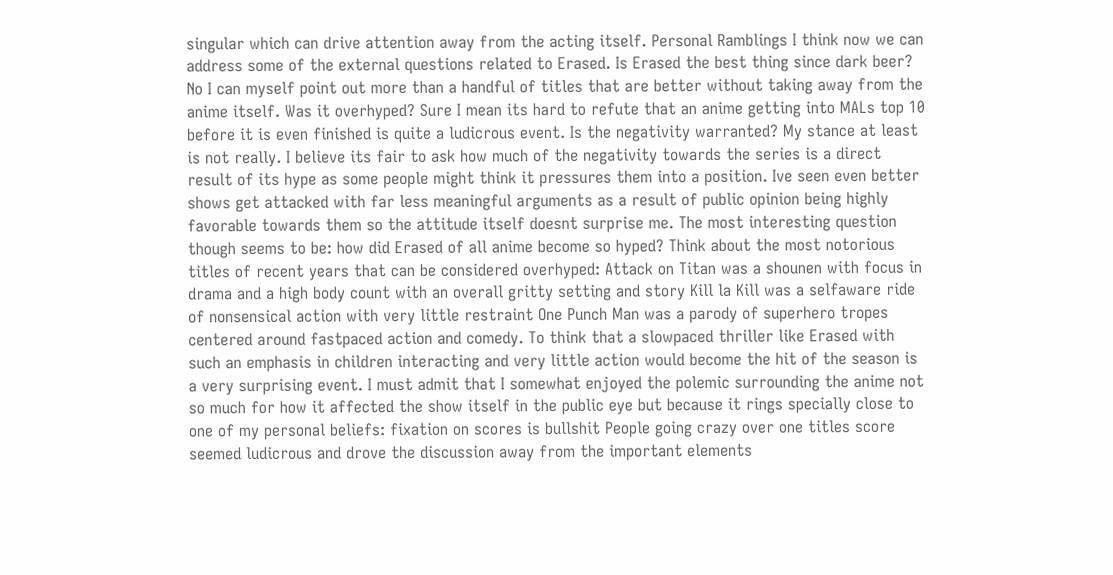singular which can drive attention away from the acting itself. Personal Ramblings I think now we can address some of the external questions related to Erased. Is Erased the best thing since dark beer? No I can myself point out more than a handful of titles that are better without taking away from the anime itself. Was it overhyped? Sure I mean its hard to refute that an anime getting into MALs top 10 before it is even finished is quite a ludicrous event. Is the negativity warranted? My stance at least is not really. I believe its fair to ask how much of the negativity towards the series is a direct result of its hype as some people might think it pressures them into a position. Ive seen even better shows get attacked with far less meaningful arguments as a result of public opinion being highly favorable towards them so the attitude itself doesnt surprise me. The most interesting question though seems to be: how did Erased of all anime become so hyped? Think about the most notorious titles of recent years that can be considered overhyped: Attack on Titan was a shounen with focus in drama and a high body count with an overall gritty setting and story Kill la Kill was a selfaware ride of nonsensical action with very little restraint One Punch Man was a parody of superhero tropes centered around fastpaced action and comedy. To think that a slowpaced thriller like Erased with such an emphasis in children interacting and very little action would become the hit of the season is a very surprising event. I must admit that I somewhat enjoyed the polemic surrounding the anime not so much for how it affected the show itself in the public eye but because it rings specially close to one of my personal beliefs: fixation on scores is bullshit People going crazy over one titles score seemed ludicrous and drove the discussion away from the important elements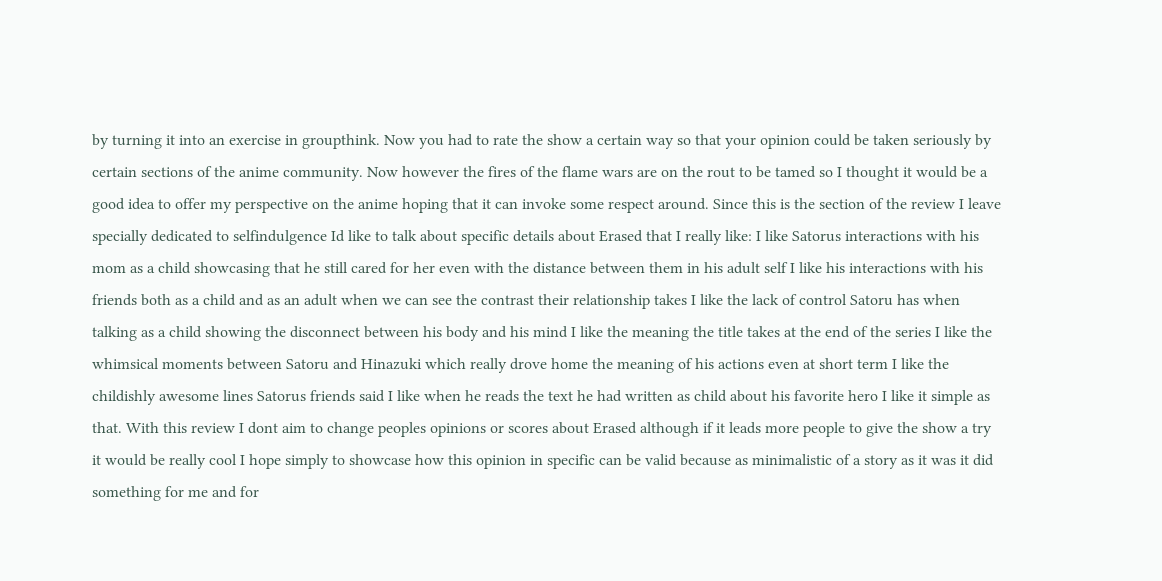by turning it into an exercise in groupthink. Now you had to rate the show a certain way so that your opinion could be taken seriously by certain sections of the anime community. Now however the fires of the flame wars are on the rout to be tamed so I thought it would be a good idea to offer my perspective on the anime hoping that it can invoke some respect around. Since this is the section of the review I leave specially dedicated to selfindulgence Id like to talk about specific details about Erased that I really like: I like Satorus interactions with his mom as a child showcasing that he still cared for her even with the distance between them in his adult self I like his interactions with his friends both as a child and as an adult when we can see the contrast their relationship takes I like the lack of control Satoru has when talking as a child showing the disconnect between his body and his mind I like the meaning the title takes at the end of the series I like the whimsical moments between Satoru and Hinazuki which really drove home the meaning of his actions even at short term I like the childishly awesome lines Satorus friends said I like when he reads the text he had written as child about his favorite hero I like it simple as that. With this review I dont aim to change peoples opinions or scores about Erased although if it leads more people to give the show a try it would be really cool I hope simply to showcase how this opinion in specific can be valid because as minimalistic of a story as it was it did something for me and for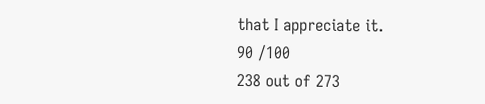that I appreciate it.
90 /100
238 out of 273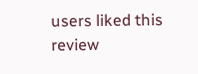users liked this review